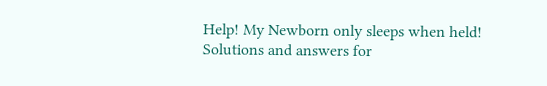Help! My Newborn only sleeps when held! Solutions and answers for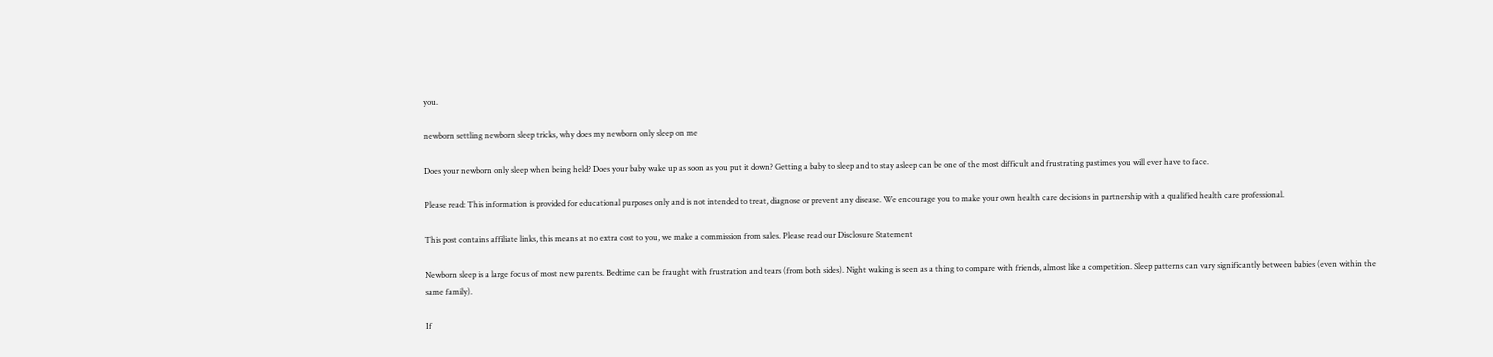you.

newborn settling newborn sleep tricks, why does my newborn only sleep on me

Does your newborn only sleep when being held? Does your baby wake up as soon as you put it down? Getting a baby to sleep and to stay asleep can be one of the most difficult and frustrating pastimes you will ever have to face.

Please read: This information is provided for educational purposes only and is not intended to treat, diagnose or prevent any disease. We encourage you to make your own health care decisions in partnership with a qualified health care professional.

This post contains affiliate links, this means at no extra cost to you, we make a commission from sales. Please read our Disclosure Statement

Newborn sleep is a large focus of most new parents. Bedtime can be fraught with frustration and tears (from both sides). Night waking is seen as a thing to compare with friends, almost like a competition. Sleep patterns can vary significantly between babies (even within the same family).

If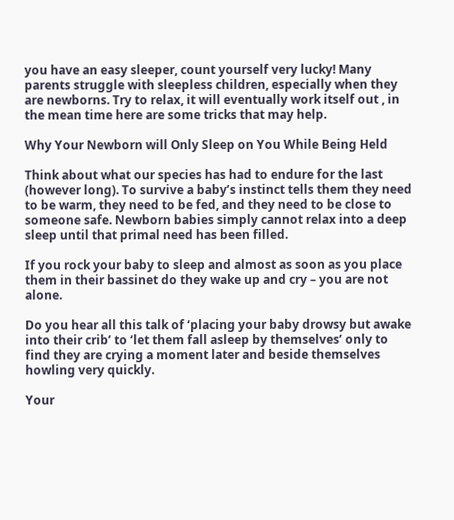you have an easy sleeper, count yourself very lucky! Many parents struggle with sleepless children, especially when they are newborns. Try to relax, it will eventually work itself out , in the mean time here are some tricks that may help.

Why Your Newborn will Only Sleep on You While Being Held

Think about what our species has had to endure for the last (however long). To survive a baby’s instinct tells them they need to be warm, they need to be fed, and they need to be close to someone safe. Newborn babies simply cannot relax into a deep sleep until that primal need has been filled.

If you rock your baby to sleep and almost as soon as you place them in their bassinet do they wake up and cry – you are not alone.

Do you hear all this talk of ‘placing your baby drowsy but awake into their crib’ to ‘let them fall asleep by themselves’ only to find they are crying a moment later and beside themselves howling very quickly.

Your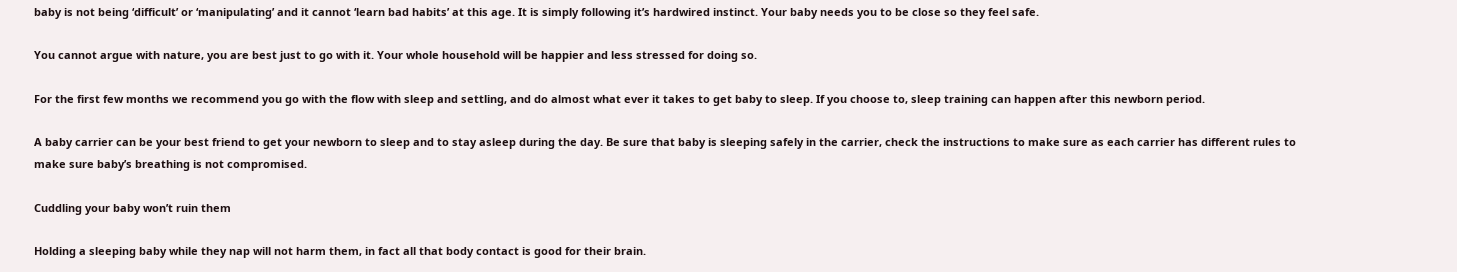baby is not being ‘difficult’ or ‘manipulating’ and it cannot ‘learn bad habits’ at this age. It is simply following it’s hardwired instinct. Your baby needs you to be close so they feel safe.

You cannot argue with nature, you are best just to go with it. Your whole household will be happier and less stressed for doing so.

For the first few months we recommend you go with the flow with sleep and settling, and do almost what ever it takes to get baby to sleep. If you choose to, sleep training can happen after this newborn period.

A baby carrier can be your best friend to get your newborn to sleep and to stay asleep during the day. Be sure that baby is sleeping safely in the carrier, check the instructions to make sure as each carrier has different rules to make sure baby’s breathing is not compromised.

Cuddling your baby won’t ruin them

Holding a sleeping baby while they nap will not harm them, in fact all that body contact is good for their brain.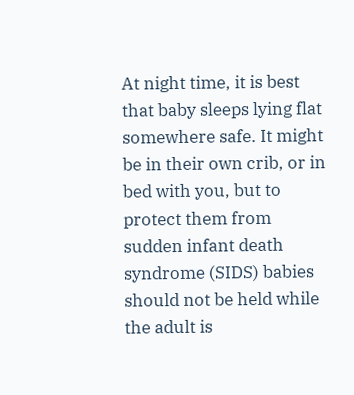At night time, it is best that baby sleeps lying flat somewhere safe. It might be in their own crib, or in bed with you, but to protect them from sudden infant death syndrome (SIDS) babies should not be held while the adult is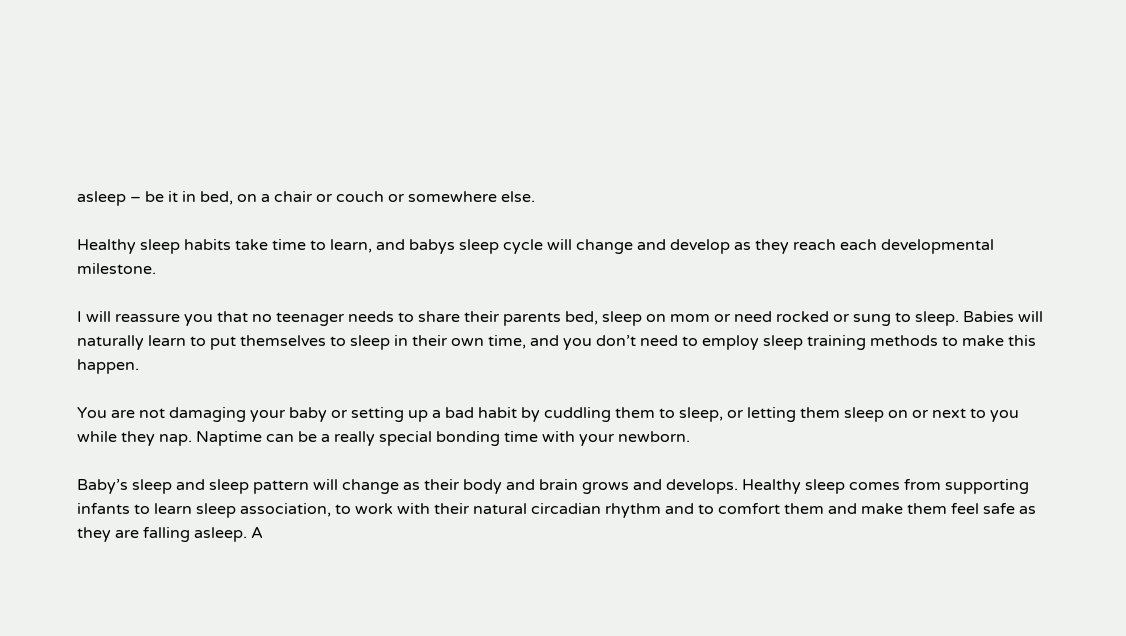asleep – be it in bed, on a chair or couch or somewhere else.

Healthy sleep habits take time to learn, and babys sleep cycle will change and develop as they reach each developmental milestone.

I will reassure you that no teenager needs to share their parents bed, sleep on mom or need rocked or sung to sleep. Babies will naturally learn to put themselves to sleep in their own time, and you don’t need to employ sleep training methods to make this happen.

You are not damaging your baby or setting up a bad habit by cuddling them to sleep, or letting them sleep on or next to you while they nap. Naptime can be a really special bonding time with your newborn.

Baby’s sleep and sleep pattern will change as their body and brain grows and develops. Healthy sleep comes from supporting infants to learn sleep association, to work with their natural circadian rhythm and to comfort them and make them feel safe as they are falling asleep. A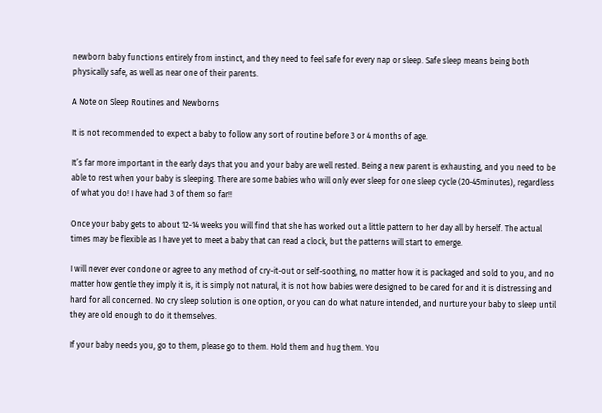newborn baby functions entirely from instinct, and they need to feel safe for every nap or sleep. Safe sleep means being both physically safe, as well as near one of their parents.

A Note on Sleep Routines and Newborns

It is not recommended to expect a baby to follow any sort of routine before 3 or 4 months of age.

It’s far more important in the early days that you and your baby are well rested. Being a new parent is exhausting, and you need to be able to rest when your baby is sleeping. There are some babies who will only ever sleep for one sleep cycle (20-45minutes), regardless of what you do! I have had 3 of them so far!!

Once your baby gets to about 12-14 weeks you will find that she has worked out a little pattern to her day all by herself. The actual times may be flexible as I have yet to meet a baby that can read a clock, but the patterns will start to emerge.

I will never ever condone or agree to any method of cry-it-out or self-soothing, no matter how it is packaged and sold to you, and no matter how gentle they imply it is, it is simply not natural, it is not how babies were designed to be cared for and it is distressing and hard for all concerned. No cry sleep solution is one option, or you can do what nature intended, and nurture your baby to sleep until they are old enough to do it themselves.

If your baby needs you, go to them, please go to them. Hold them and hug them. You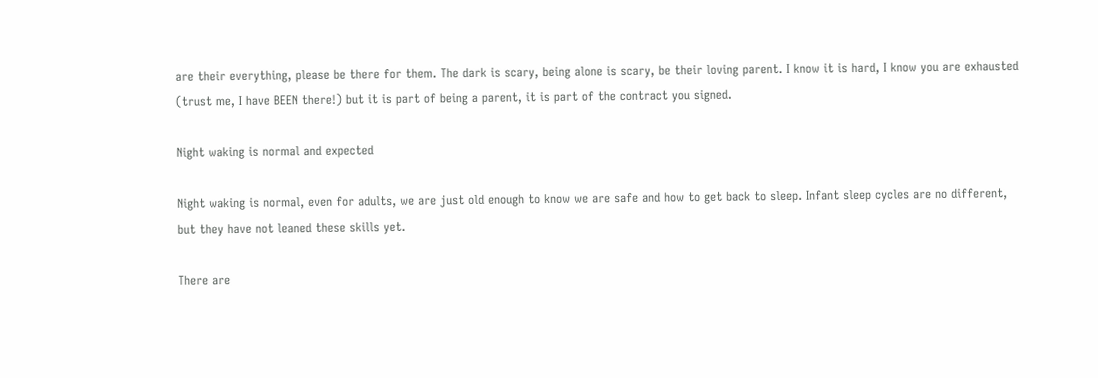are their everything, please be there for them. The dark is scary, being alone is scary, be their loving parent. I know it is hard, I know you are exhausted (trust me, I have BEEN there!) but it is part of being a parent, it is part of the contract you signed.

Night waking is normal and expected

Night waking is normal, even for adults, we are just old enough to know we are safe and how to get back to sleep. Infant sleep cycles are no different, but they have not leaned these skills yet.

There are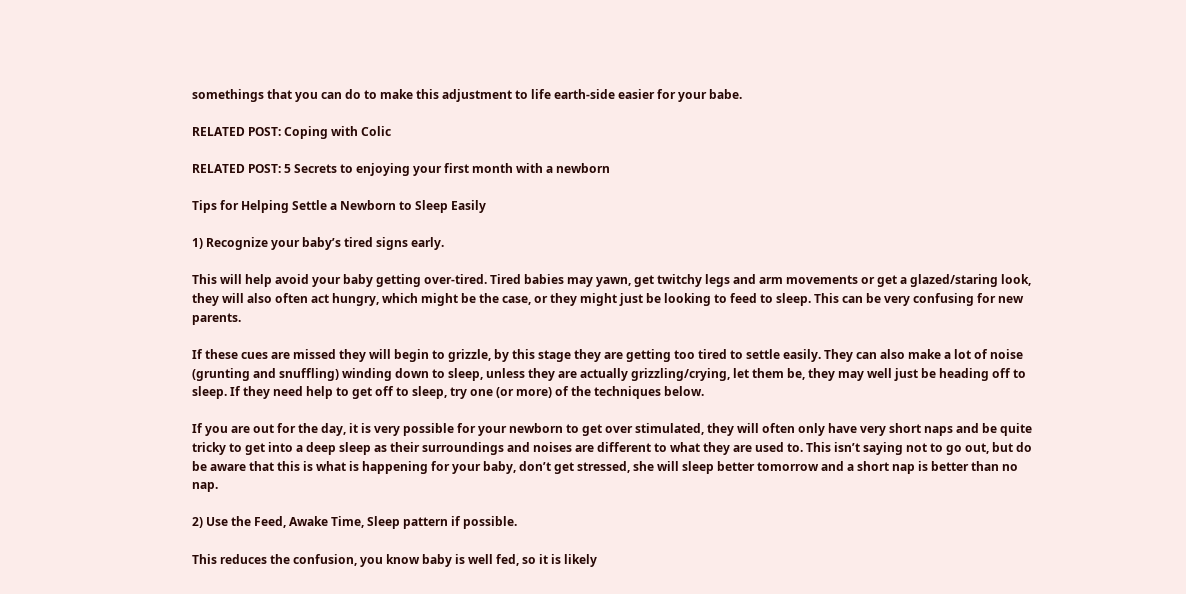somethings that you can do to make this adjustment to life earth-side easier for your babe.

RELATED POST: Coping with Colic

RELATED POST: 5 Secrets to enjoying your first month with a newborn

Tips for Helping Settle a Newborn to Sleep Easily

1) Recognize your baby’s tired signs early.

This will help avoid your baby getting over-tired. Tired babies may yawn, get twitchy legs and arm movements or get a glazed/staring look, they will also often act hungry, which might be the case, or they might just be looking to feed to sleep. This can be very confusing for new parents.

If these cues are missed they will begin to grizzle, by this stage they are getting too tired to settle easily. They can also make a lot of noise (grunting and snuffling) winding down to sleep, unless they are actually grizzling/crying, let them be, they may well just be heading off to sleep. If they need help to get off to sleep, try one (or more) of the techniques below.

If you are out for the day, it is very possible for your newborn to get over stimulated, they will often only have very short naps and be quite tricky to get into a deep sleep as their surroundings and noises are different to what they are used to. This isn’t saying not to go out, but do be aware that this is what is happening for your baby, don’t get stressed, she will sleep better tomorrow and a short nap is better than no nap.

2) Use the Feed, Awake Time, Sleep pattern if possible.

This reduces the confusion, you know baby is well fed, so it is likely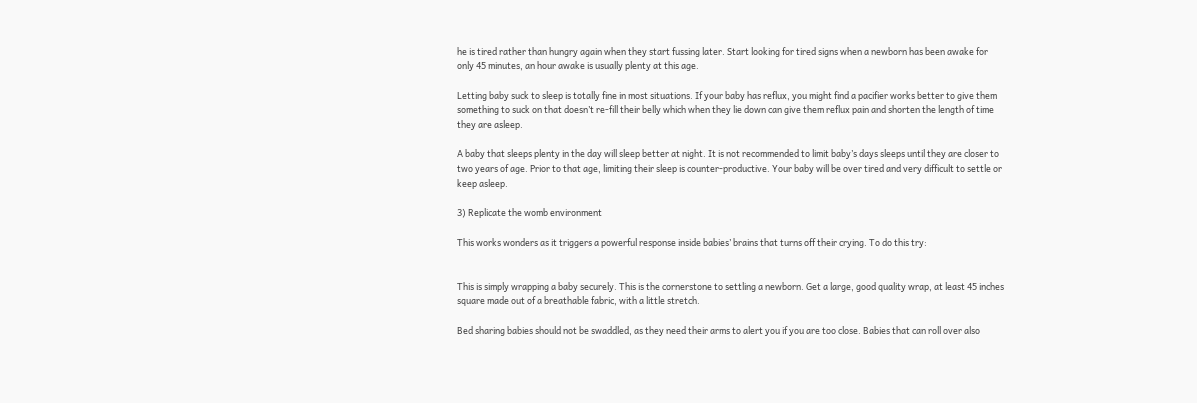he is tired rather than hungry again when they start fussing later. Start looking for tired signs when a newborn has been awake for only 45 minutes, an hour awake is usually plenty at this age.

Letting baby suck to sleep is totally fine in most situations. If your baby has reflux, you might find a pacifier works better to give them something to suck on that doesn’t re-fill their belly which when they lie down can give them reflux pain and shorten the length of time they are asleep.

A baby that sleeps plenty in the day will sleep better at night. It is not recommended to limit baby’s days sleeps until they are closer to two years of age. Prior to that age, limiting their sleep is counter-productive. Your baby will be over tired and very difficult to settle or keep asleep.

3) Replicate the womb environment

This works wonders as it triggers a powerful response inside babies’ brains that turns off their crying. To do this try:


This is simply wrapping a baby securely. This is the cornerstone to settling a newborn. Get a large, good quality wrap, at least 45 inches square made out of a breathable fabric, with a little stretch.

Bed sharing babies should not be swaddled, as they need their arms to alert you if you are too close. Babies that can roll over also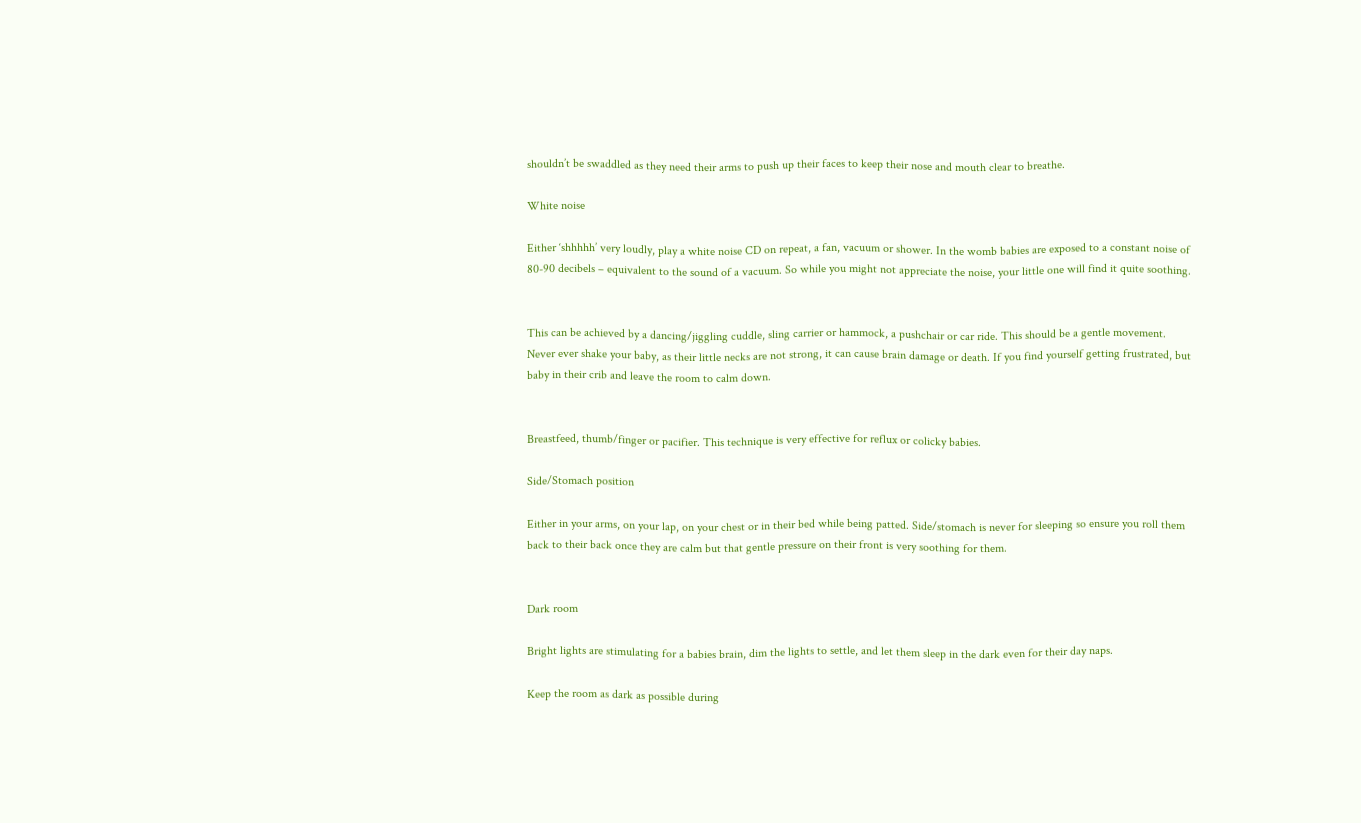shouldn’t be swaddled as they need their arms to push up their faces to keep their nose and mouth clear to breathe.

White noise

Either ‘shhhhh’ very loudly, play a white noise CD on repeat, a fan, vacuum or shower. In the womb babies are exposed to a constant noise of 80-90 decibels – equivalent to the sound of a vacuum. So while you might not appreciate the noise, your little one will find it quite soothing.


This can be achieved by a dancing/jiggling cuddle, sling carrier or hammock, a pushchair or car ride. This should be a gentle movement. Never ever shake your baby, as their little necks are not strong, it can cause brain damage or death. If you find yourself getting frustrated, but baby in their crib and leave the room to calm down.


Breastfeed, thumb/finger or pacifier. This technique is very effective for reflux or colicky babies.

Side/Stomach position

Either in your arms, on your lap, on your chest or in their bed while being patted. Side/stomach is never for sleeping so ensure you roll them back to their back once they are calm but that gentle pressure on their front is very soothing for them.


Dark room

Bright lights are stimulating for a babies brain, dim the lights to settle, and let them sleep in the dark even for their day naps.

Keep the room as dark as possible during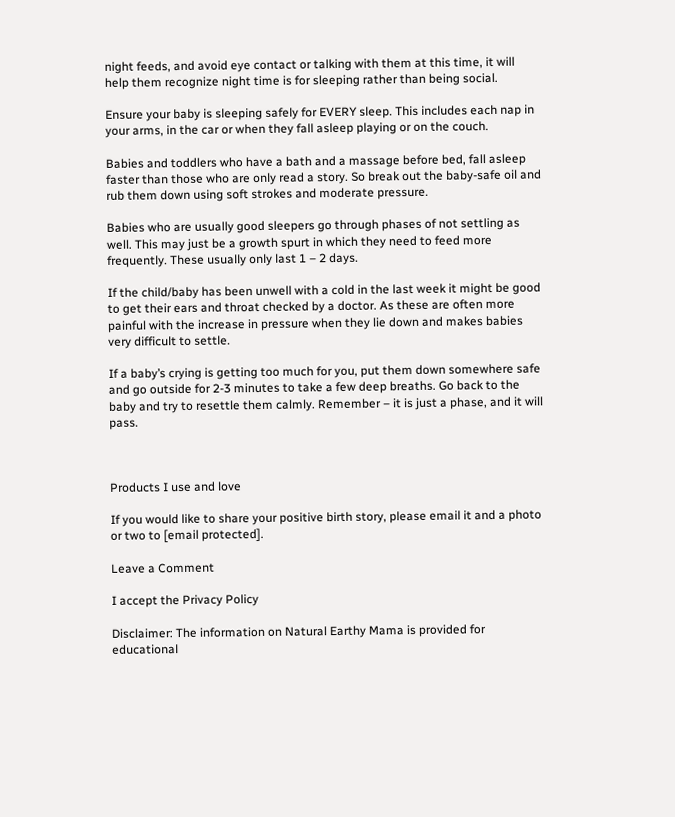night feeds, and avoid eye contact or talking with them at this time, it will help them recognize night time is for sleeping rather than being social.

Ensure your baby is sleeping safely for EVERY sleep. This includes each nap in your arms, in the car or when they fall asleep playing or on the couch.

Babies and toddlers who have a bath and a massage before bed, fall asleep faster than those who are only read a story. So break out the baby-safe oil and rub them down using soft strokes and moderate pressure.

Babies who are usually good sleepers go through phases of not settling as well. This may just be a growth spurt in which they need to feed more frequently. These usually only last 1 – 2 days.

If the child/baby has been unwell with a cold in the last week it might be good to get their ears and throat checked by a doctor. As these are often more painful with the increase in pressure when they lie down and makes babies very difficult to settle.

If a baby’s crying is getting too much for you, put them down somewhere safe and go outside for 2-3 minutes to take a few deep breaths. Go back to the baby and try to resettle them calmly. Remember – it is just a phase, and it will pass.



Products I use and love

If you would like to share your positive birth story, please email it and a photo or two to [email protected].

Leave a Comment

I accept the Privacy Policy

Disclaimer: The information on Natural Earthy Mama is provided for educational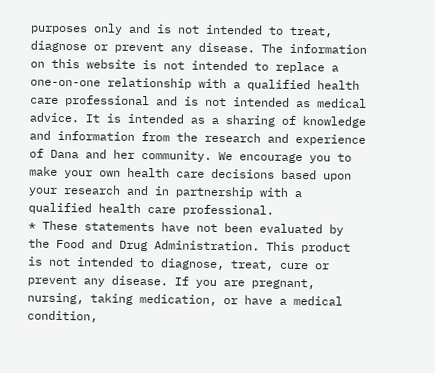purposes only and is not intended to treat, diagnose or prevent any disease. The information on this website is not intended to replace a one-on-one relationship with a qualified health care professional and is not intended as medical advice. It is intended as a sharing of knowledge and information from the research and experience of Dana and her community. We encourage you to make your own health care decisions based upon your research and in partnership with a qualified health care professional.
* These statements have not been evaluated by the Food and Drug Administration. This product is not intended to diagnose, treat, cure or prevent any disease. If you are pregnant, nursing, taking medication, or have a medical condition,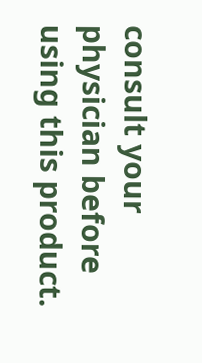consult your physician before using this product.